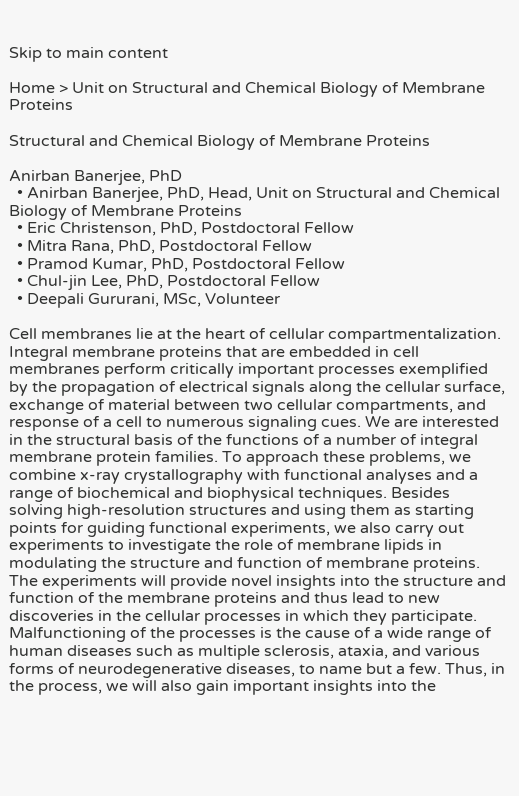Skip to main content

Home > Unit on Structural and Chemical Biology of Membrane Proteins

Structural and Chemical Biology of Membrane Proteins

Anirban Banerjee, PhD
  • Anirban Banerjee, PhD, Head, Unit on Structural and Chemical Biology of Membrane Proteins
  • Eric Christenson, PhD, Postdoctoral Fellow
  • Mitra Rana, PhD, Postdoctoral Fellow
  • Pramod Kumar, PhD, Postdoctoral Fellow
  • Chul-jin Lee, PhD, Postdoctoral Fellow
  • Deepali Gururani, MSc, Volunteer

Cell membranes lie at the heart of cellular compartmentalization. Integral membrane proteins that are embedded in cell membranes perform critically important processes exemplified by the propagation of electrical signals along the cellular surface, exchange of material between two cellular compartments, and response of a cell to numerous signaling cues. We are interested in the structural basis of the functions of a number of integral membrane protein families. To approach these problems, we combine x-ray crystallography with functional analyses and a range of biochemical and biophysical techniques. Besides solving high-resolution structures and using them as starting points for guiding functional experiments, we also carry out experiments to investigate the role of membrane lipids in modulating the structure and function of membrane proteins. The experiments will provide novel insights into the structure and function of the membrane proteins and thus lead to new discoveries in the cellular processes in which they participate. Malfunctioning of the processes is the cause of a wide range of human diseases such as multiple sclerosis, ataxia, and various forms of neurodegenerative diseases, to name but a few. Thus, in the process, we will also gain important insights into the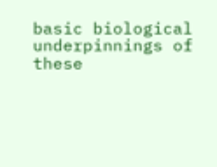basic biological underpinnings of these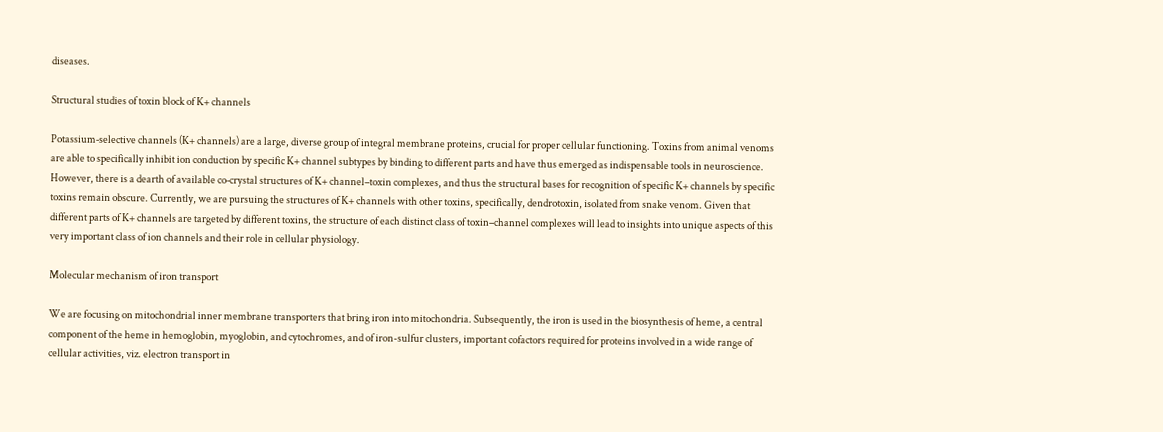diseases.

Structural studies of toxin block of K+ channels

Potassium‐selective channels (K+ channels) are a large, diverse group of integral membrane proteins, crucial for proper cellular functioning. Toxins from animal venoms are able to specifically inhibit ion conduction by specific K+ channel subtypes by binding to different parts and have thus emerged as indispensable tools in neuroscience. However, there is a dearth of available co‐crystal structures of K+ channel–toxin complexes, and thus the structural bases for recognition of specific K+ channels by specific toxins remain obscure. Currently, we are pursuing the structures of K+ channels with other toxins, specifically, dendrotoxin, isolated from snake venom. Given that different parts of K+ channels are targeted by different toxins, the structure of each distinct class of toxin–channel complexes will lead to insights into unique aspects of this very important class of ion channels and their role in cellular physiology.

Molecular mechanism of iron transport

We are focusing on mitochondrial inner membrane transporters that bring iron into mitochondria. Subsequently, the iron is used in the biosynthesis of heme, a central component of the heme in hemoglobin, myoglobin, and cytochromes, and of iron-sulfur clusters, important cofactors required for proteins involved in a wide range of cellular activities, viz. electron transport in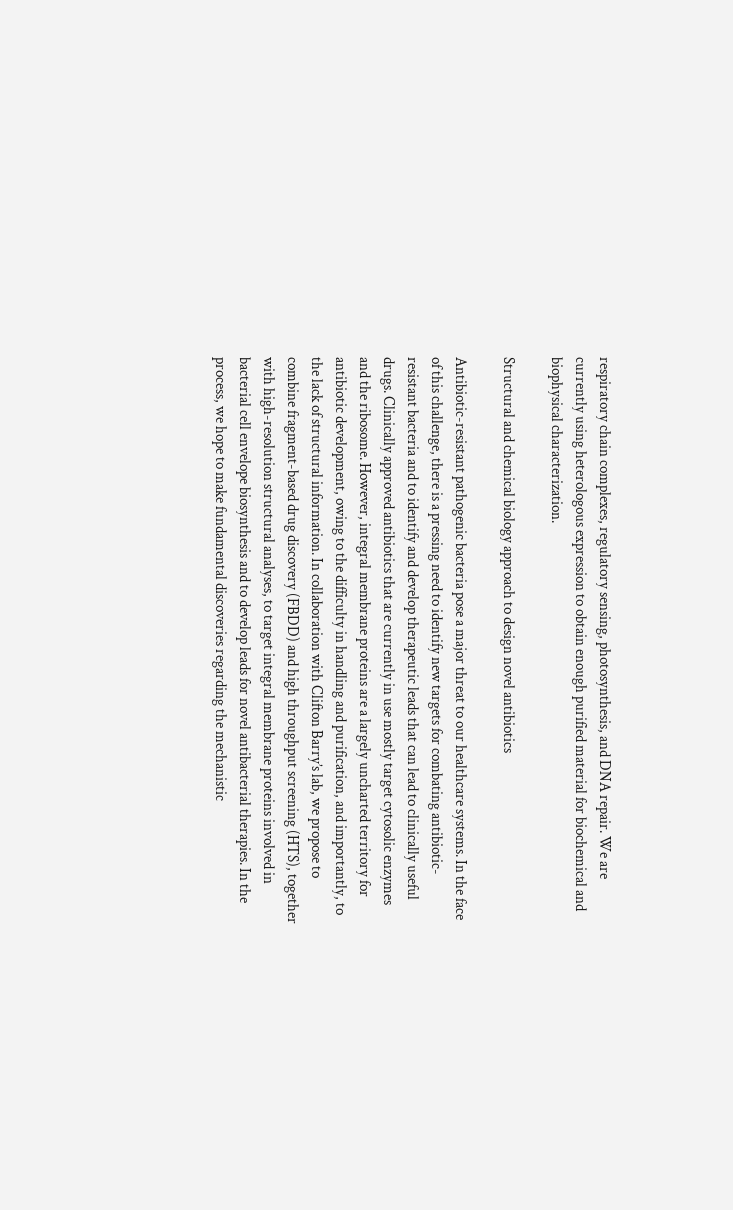respiratory chain complexes, regulatory sensing, photosynthesis, and DNA repair. We are currently using heterologous expression to obtain enough purified material for biochemical and biophysical characterization.

Structural and chemical biology approach to design novel antibiotics

Antibiotic-resistant pathogenic bacteria pose a major threat to our healthcare systems. In the face of this challenge, there is a pressing need to identify new targets for combating antibiotic-resistant bacteria and to identify and develop therapeutic leads that can lead to clinically useful drugs. Clinically approved antibiotics that are currently in use mostly target cytosolic enzymes and the ribosome. However, integral membrane proteins are a largely uncharted territory for antibiotic development, owing to the difficulty in handling and purification, and importantly, to the lack of structural information. In collaboration with Clifton Barry’s lab, we propose to combine fragment-based drug discovery (FBDD) and high throughput screening (HTS), together with high-resolution structural analyses, to target integral membrane proteins involved in bacterial cell envelope biosynthesis and to develop leads for novel antibacterial therapies. In the process, we hope to make fundamental discoveries regarding the mechanistic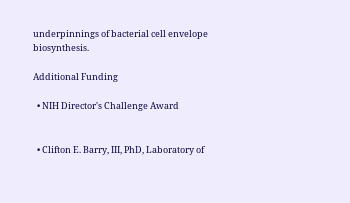underpinnings of bacterial cell envelope biosynthesis.

Additional Funding

  • NIH Director's Challenge Award


  • Clifton E. Barry, III, PhD, Laboratory of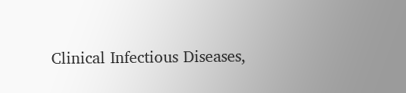Clinical Infectious Diseases,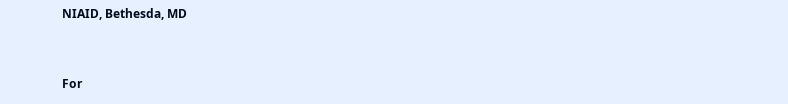NIAID, Bethesda, MD


For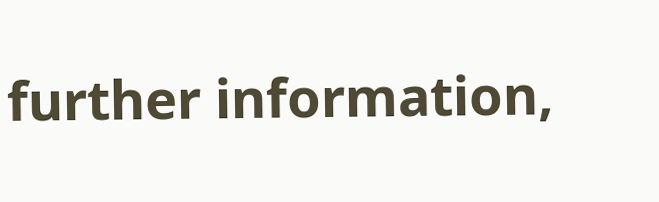further information,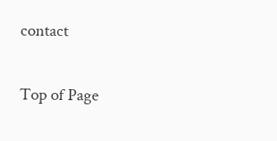contact

Top of Page